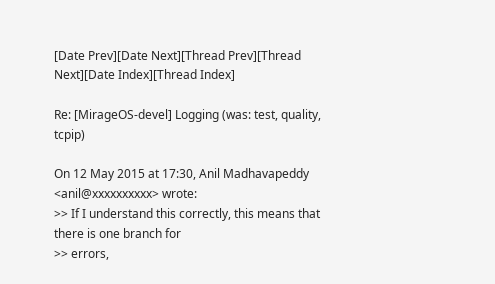[Date Prev][Date Next][Thread Prev][Thread Next][Date Index][Thread Index]

Re: [MirageOS-devel] Logging (was: test, quality, tcpip)

On 12 May 2015 at 17:30, Anil Madhavapeddy <anil@xxxxxxxxxx> wrote:
>> If I understand this correctly, this means that there is one branch for
>> errors,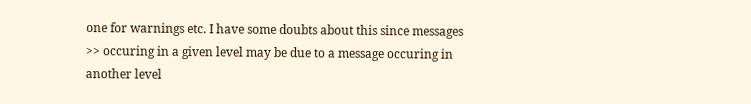one for warnings etc. I have some doubts about this since messages
>> occuring in a given level may be due to a message occuring in another level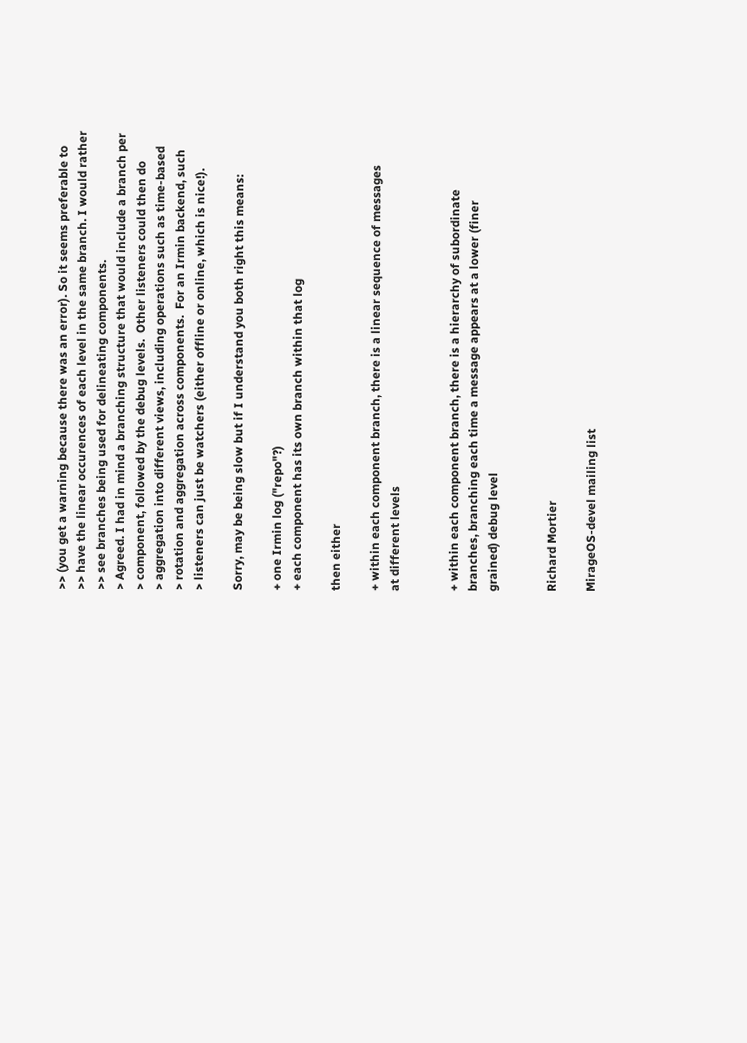>> (you get a warning because there was an error). So it seems preferable to
>> have the linear occurences of each level in the same branch. I would rather
>> see branches being used for delineating components.
> Agreed. I had in mind a branching structure that would include a branch per
> component, followed by the debug levels.  Other listeners could then do
> aggregation into different views, including operations such as time-based
> rotation and aggregation across components.  For an Irmin backend, such
> listeners can just be watchers (either offline or online, which is nice!).

Sorry, may be being slow but if I understand you both right this means:

+ one Irmin log ("repo"?)
+ each component has its own branch within that log

then either

+ within each component branch, there is a linear sequence of messages
at different levels


+ within each component branch, there is a hierarchy of subordinate
branches, branching each time a message appears at a lower (finer
grained) debug level


Richard Mortier

MirageOS-devel mailing list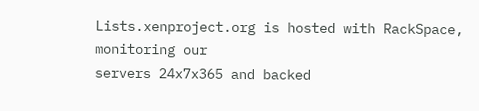Lists.xenproject.org is hosted with RackSpace, monitoring our
servers 24x7x365 and backed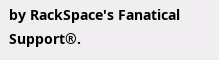by RackSpace's Fanatical Support®.